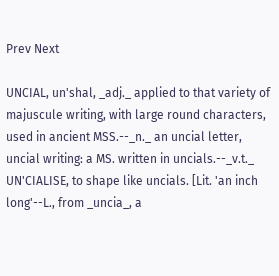Prev Next

UNCIAL, un'shal, _adj._ applied to that variety of majuscule writing, with large round characters, used in ancient MSS.--_n._ an uncial letter, uncial writing: a MS. written in uncials.--_v.t._ UN'CIALISE, to shape like uncials. [Lit. 'an inch long'--L., from _uncia_, a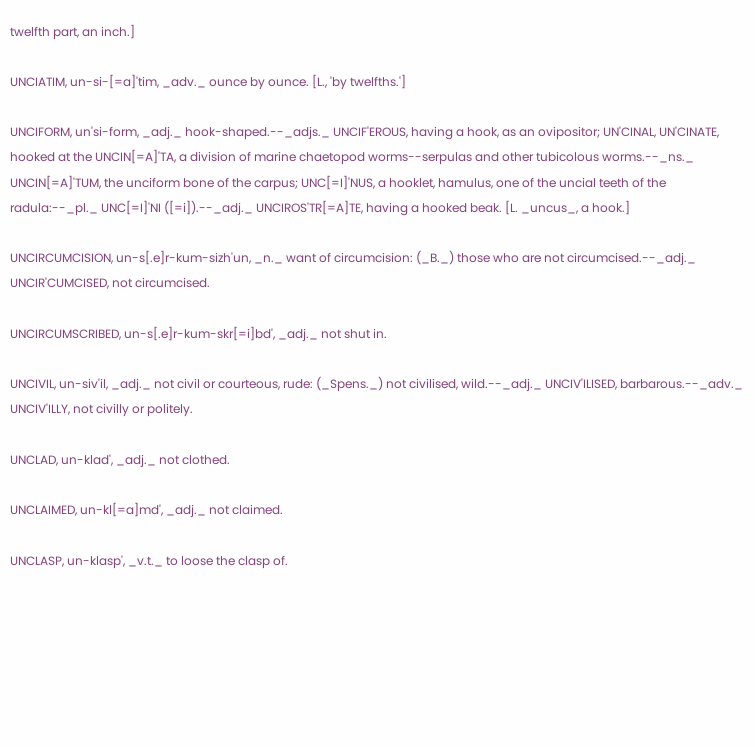twelfth part, an inch.]

UNCIATIM, un-si-[=a]'tim, _adv._ ounce by ounce. [L., 'by twelfths.']

UNCIFORM, un'si-form, _adj._ hook-shaped.--_adjs._ UNCIF'EROUS, having a hook, as an ovipositor; UN'CINAL, UN'CINATE, hooked at the UNCIN[=A]'TA, a division of marine chaetopod worms--serpulas and other tubicolous worms.--_ns._ UNCIN[=A]'TUM, the unciform bone of the carpus; UNC[=I]'NUS, a hooklet, hamulus, one of the uncial teeth of the radula:--_pl._ UNC[=I]'NI ([=i]).--_adj._ UNCIROS'TR[=A]TE, having a hooked beak. [L. _uncus_, a hook.]

UNCIRCUMCISION, un-s[.e]r-kum-sizh'un, _n._ want of circumcision: (_B._) those who are not circumcised.--_adj._ UNCIR'CUMCISED, not circumcised.

UNCIRCUMSCRIBED, un-s[.e]r-kum-skr[=i]bd', _adj._ not shut in.

UNCIVIL, un-siv'il, _adj._ not civil or courteous, rude: (_Spens._) not civilised, wild.--_adj._ UNCIV'ILISED, barbarous.--_adv._ UNCIV'ILLY, not civilly or politely.

UNCLAD, un-klad', _adj._ not clothed.

UNCLAIMED, un-kl[=a]md', _adj._ not claimed.

UNCLASP, un-klasp', _v.t._ to loose the clasp of.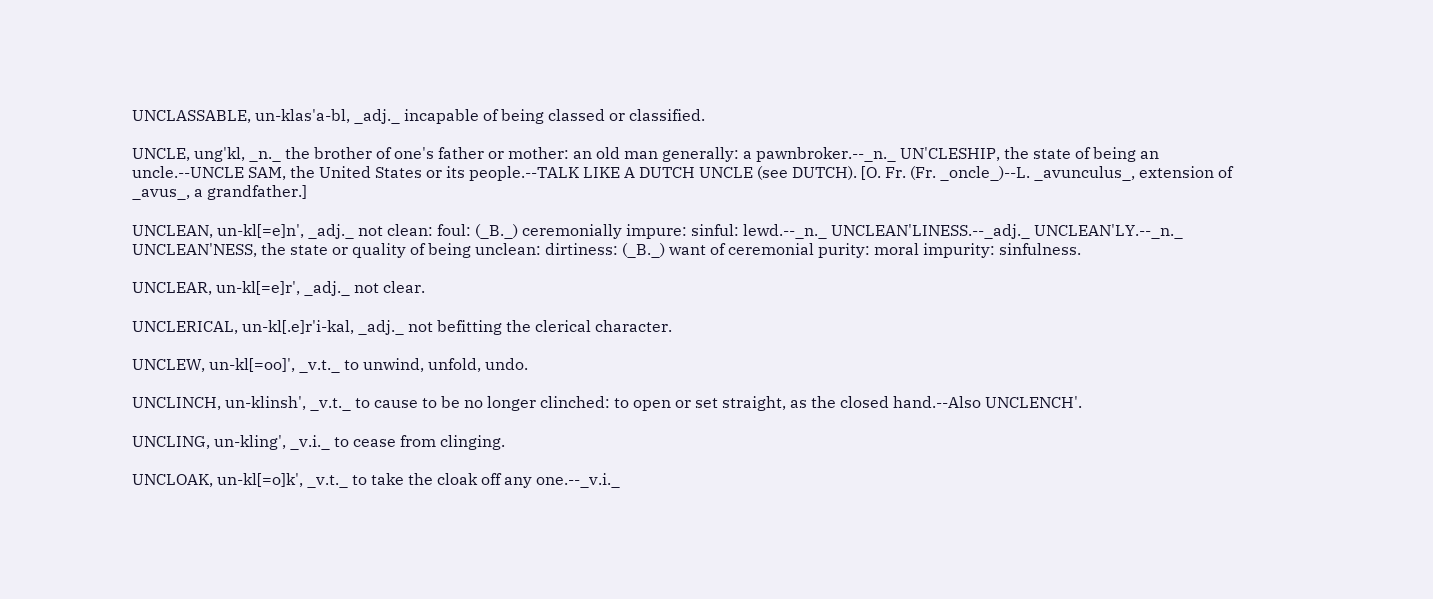UNCLASSABLE, un-klas'a-bl, _adj._ incapable of being classed or classified.

UNCLE, ung'kl, _n._ the brother of one's father or mother: an old man generally: a pawnbroker.--_n._ UN'CLESHIP, the state of being an uncle.--UNCLE SAM, the United States or its people.--TALK LIKE A DUTCH UNCLE (see DUTCH). [O. Fr. (Fr. _oncle_)--L. _avunculus_, extension of _avus_, a grandfather.]

UNCLEAN, un-kl[=e]n', _adj._ not clean: foul: (_B._) ceremonially impure: sinful: lewd.--_n._ UNCLEAN'LINESS.--_adj._ UNCLEAN'LY.--_n._ UNCLEAN'NESS, the state or quality of being unclean: dirtiness: (_B._) want of ceremonial purity: moral impurity: sinfulness.

UNCLEAR, un-kl[=e]r', _adj._ not clear.

UNCLERICAL, un-kl[.e]r'i-kal, _adj._ not befitting the clerical character.

UNCLEW, un-kl[=oo]', _v.t._ to unwind, unfold, undo.

UNCLINCH, un-klinsh', _v.t._ to cause to be no longer clinched: to open or set straight, as the closed hand.--Also UNCLENCH'.

UNCLING, un-kling', _v.i._ to cease from clinging.

UNCLOAK, un-kl[=o]k', _v.t._ to take the cloak off any one.--_v.i._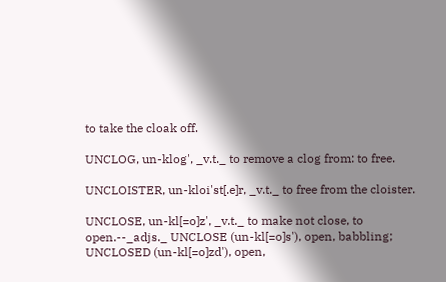to take the cloak off.

UNCLOG, un-klog', _v.t._ to remove a clog from: to free.

UNCLOISTER, un-kloi'st[.e]r, _v.t._ to free from the cloister.

UNCLOSE, un-kl[=o]z', _v.t._ to make not close, to open.--_adjs._ UNCLOSE (un-kl[=o]s'), open, babbling; UNCLOSED (un-kl[=o]zd'), open,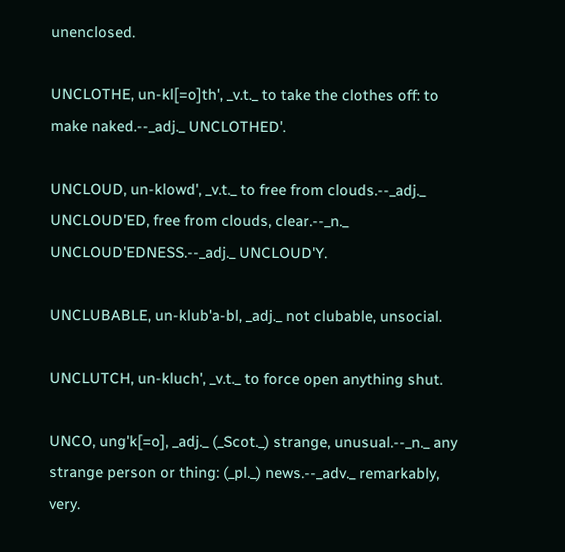unenclosed.

UNCLOTHE, un-kl[=o]th', _v.t._ to take the clothes off: to make naked.--_adj._ UNCLOTHED'.

UNCLOUD, un-klowd', _v.t._ to free from clouds.--_adj._ UNCLOUD'ED, free from clouds, clear.--_n._ UNCLOUD'EDNESS.--_adj._ UNCLOUD'Y.

UNCLUBABLE, un-klub'a-bl, _adj._ not clubable, unsocial.

UNCLUTCH, un-kluch', _v.t._ to force open anything shut.

UNCO, ung'k[=o], _adj._ (_Scot._) strange, unusual.--_n._ any strange person or thing: (_pl._) news.--_adv._ remarkably, very.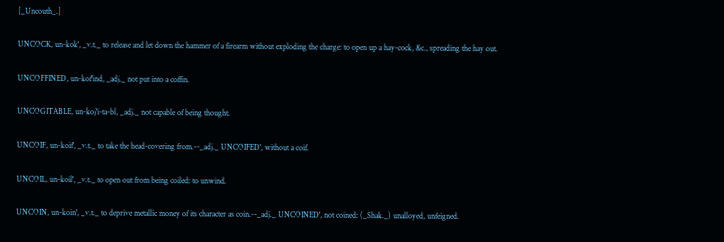[_Uncouth_.]

UNCOCK, un-kok', _v.t._ to release and let down the hammer of a firearm without exploding the charge: to open up a hay-cock, &c., spreading the hay out.

UNCOFFINED, un-kof'ind, _adj._ not put into a coffin.

UNCOGITABLE, un-koj'i-ta-bl, _adj._ not capable of being thought.

UNCOIF, un-koif', _v.t._ to take the head-covering from.--_adj._ UNCOIFED', without a coif.

UNCOIL, un-koil', _v.t._ to open out from being coiled: to unwind.

UNCOIN, un-koin', _v.t._ to deprive metallic money of its character as coin.--_adj._ UNCOINED', not coined: (_Shak._) unalloyed, unfeigned.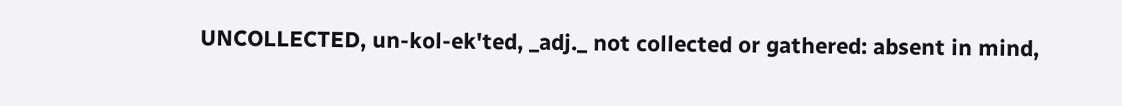UNCOLLECTED, un-kol-ek'ted, _adj._ not collected or gathered: absent in mind,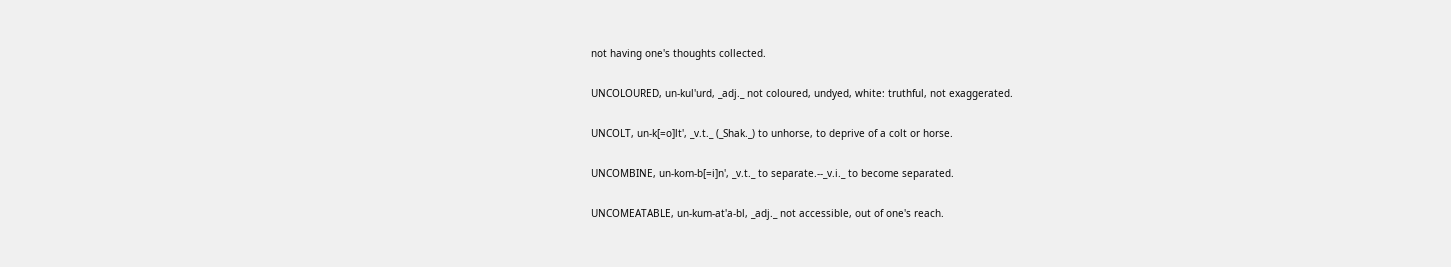not having one's thoughts collected.

UNCOLOURED, un-kul'urd, _adj._ not coloured, undyed, white: truthful, not exaggerated.

UNCOLT, un-k[=o]lt', _v.t._ (_Shak._) to unhorse, to deprive of a colt or horse.

UNCOMBINE, un-kom-b[=i]n', _v.t._ to separate.--_v.i._ to become separated.

UNCOMEATABLE, un-kum-at'a-bl, _adj._ not accessible, out of one's reach.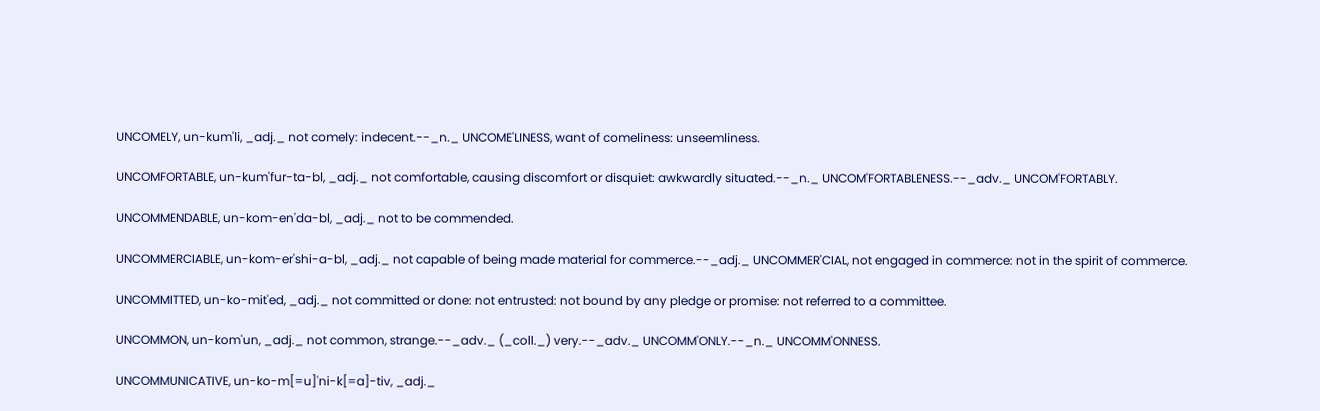UNCOMELY, un-kum'li, _adj._ not comely: indecent.--_n._ UNCOME'LINESS, want of comeliness: unseemliness.

UNCOMFORTABLE, un-kum'fur-ta-bl, _adj._ not comfortable, causing discomfort or disquiet: awkwardly situated.--_n._ UNCOM'FORTABLENESS.--_adv._ UNCOM'FORTABLY.

UNCOMMENDABLE, un-kom-en'da-bl, _adj._ not to be commended.

UNCOMMERCIABLE, un-kom-er'shi-a-bl, _adj._ not capable of being made material for commerce.--_adj._ UNCOMMER'CIAL, not engaged in commerce: not in the spirit of commerce.

UNCOMMITTED, un-ko-mit'ed, _adj._ not committed or done: not entrusted: not bound by any pledge or promise: not referred to a committee.

UNCOMMON, un-kom'un, _adj._ not common, strange.--_adv._ (_coll._) very.--_adv._ UNCOMM'ONLY.--_n._ UNCOMM'ONNESS.

UNCOMMUNICATIVE, un-ko-m[=u]'ni-k[=a]-tiv, _adj._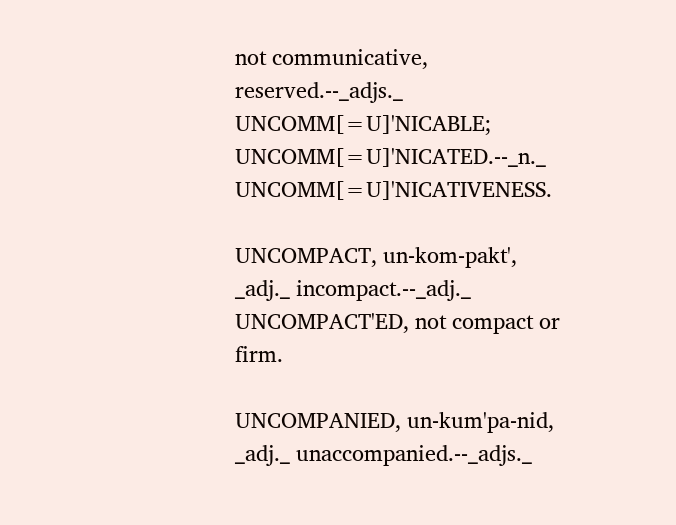not communicative, reserved.--_adjs._ UNCOMM[=U]'NICABLE; UNCOMM[=U]'NICATED.--_n._ UNCOMM[=U]'NICATIVENESS.

UNCOMPACT, un-kom-pakt', _adj._ incompact.--_adj._ UNCOMPACT'ED, not compact or firm.

UNCOMPANIED, un-kum'pa-nid, _adj._ unaccompanied.--_adjs._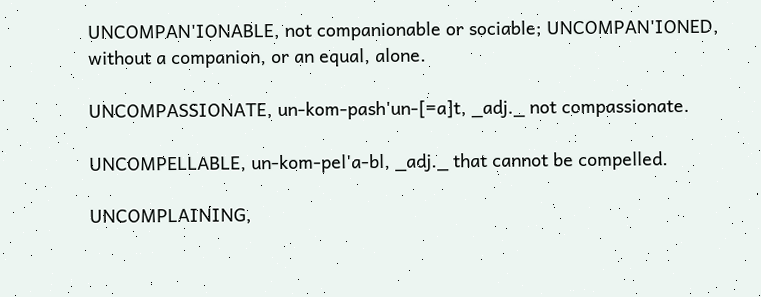UNCOMPAN'IONABLE, not companionable or sociable; UNCOMPAN'IONED, without a companion, or an equal, alone.

UNCOMPASSIONATE, un-kom-pash'un-[=a]t, _adj._ not compassionate.

UNCOMPELLABLE, un-kom-pel'a-bl, _adj._ that cannot be compelled.

UNCOMPLAINING,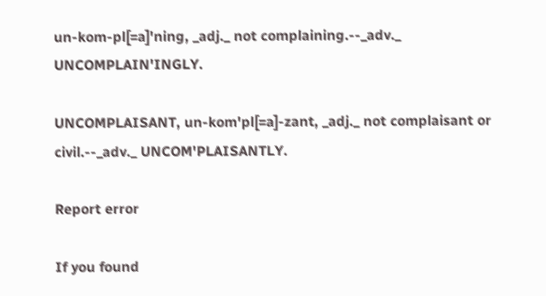un-kom-pl[=a]'ning, _adj._ not complaining.--_adv._ UNCOMPLAIN'INGLY.

UNCOMPLAISANT, un-kom'pl[=a]-zant, _adj._ not complaisant or civil.--_adv._ UNCOM'PLAISANTLY.

Report error

If you found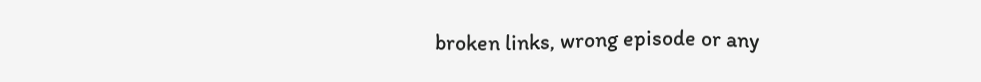broken links, wrong episode or any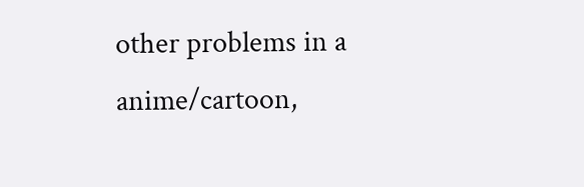other problems in a anime/cartoon,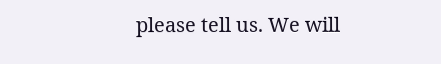please tell us. We will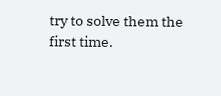try to solve them the first time.